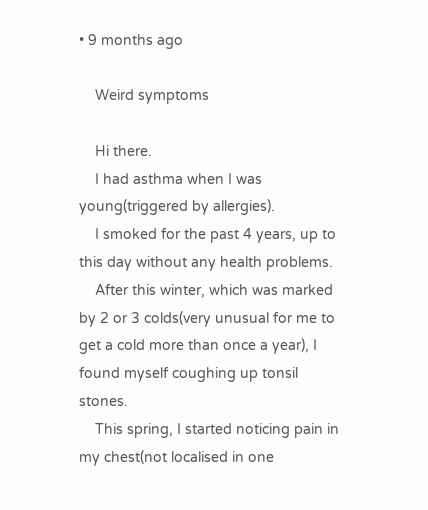• 9 months ago

    Weird symptoms

    Hi there.
    I had asthma when I was young(triggered by allergies).
    I smoked for the past 4 years, up to this day without any health problems.
    After this winter, which was marked by 2 or 3 colds(very unusual for me to get a cold more than once a year), I found myself coughing up tonsil stones.
    This spring, I started noticing pain in my chest(not localised in one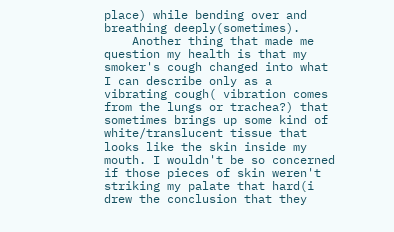place) while bending over and breathing deeply(sometimes).
    Another thing that made me question my health is that my smoker's cough changed into what I can describe only as a vibrating cough( vibration comes from the lungs or trachea?) that sometimes brings up some kind of white/translucent tissue that looks like the skin inside my mouth. I wouldn't be so concerned if those pieces of skin weren't striking my palate that hard(i drew the conclusion that they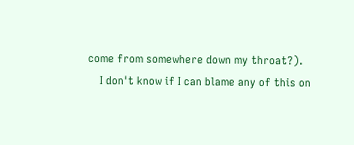come from somewhere down my throat?).
    I don't know if I can blame any of this on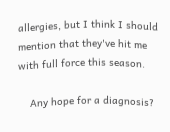allergies, but I think I should mention that they've hit me with full force this season.

    Any hope for a diagnosis?